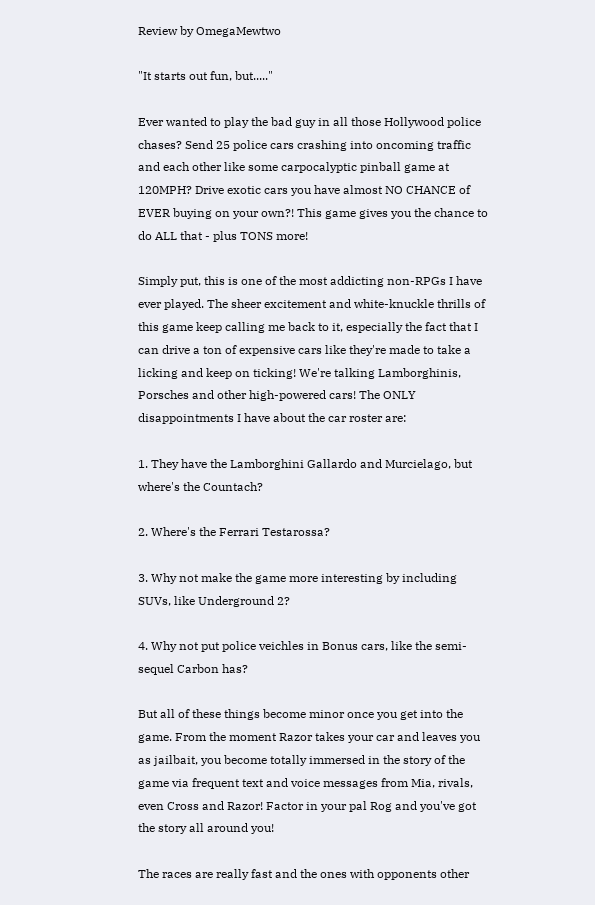Review by OmegaMewtwo

"It starts out fun, but....."

Ever wanted to play the bad guy in all those Hollywood police chases? Send 25 police cars crashing into oncoming traffic and each other like some carpocalyptic pinball game at 120MPH? Drive exotic cars you have almost NO CHANCE of EVER buying on your own?! This game gives you the chance to do ALL that - plus TONS more!

Simply put, this is one of the most addicting non-RPGs I have ever played. The sheer excitement and white-knuckle thrills of this game keep calling me back to it, especially the fact that I can drive a ton of expensive cars like they're made to take a licking and keep on ticking! We're talking Lamborghinis, Porsches and other high-powered cars! The ONLY disappointments I have about the car roster are:

1. They have the Lamborghini Gallardo and Murcielago, but where's the Countach?

2. Where's the Ferrari Testarossa?

3. Why not make the game more interesting by including SUVs, like Underground 2?

4. Why not put police veichles in Bonus cars, like the semi-sequel Carbon has?

But all of these things become minor once you get into the game. From the moment Razor takes your car and leaves you as jailbait, you become totally immersed in the story of the game via frequent text and voice messages from Mia, rivals, even Cross and Razor! Factor in your pal Rog and you've got the story all around you!

The races are really fast and the ones with opponents other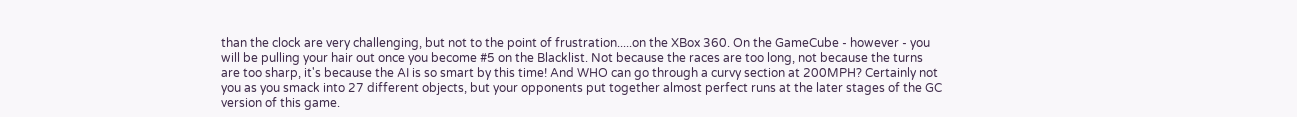than the clock are very challenging, but not to the point of frustration.....on the XBox 360. On the GameCube - however - you will be pulling your hair out once you become #5 on the Blacklist. Not because the races are too long, not because the turns are too sharp, it's because the AI is so smart by this time! And WHO can go through a curvy section at 200MPH? Certainly not you as you smack into 27 different objects, but your opponents put together almost perfect runs at the later stages of the GC version of this game.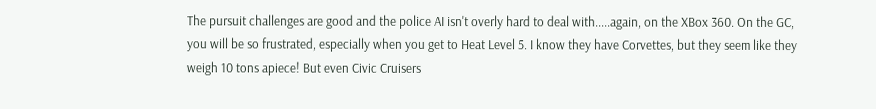The pursuit challenges are good and the police AI isn't overly hard to deal with.....again, on the XBox 360. On the GC, you will be so frustrated, especially when you get to Heat Level 5. I know they have Corvettes, but they seem like they weigh 10 tons apiece! But even Civic Cruisers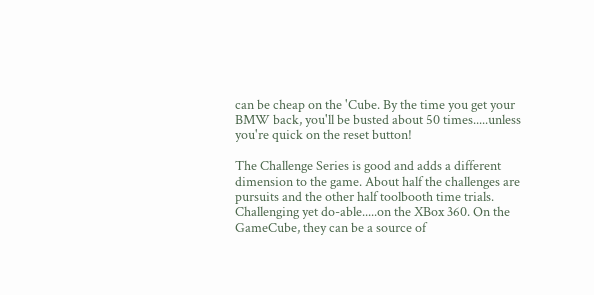can be cheap on the 'Cube. By the time you get your BMW back, you'll be busted about 50 times.....unless you're quick on the reset button!

The Challenge Series is good and adds a different dimension to the game. About half the challenges are pursuits and the other half toolbooth time trials. Challenging yet do-able.....on the XBox 360. On the GameCube, they can be a source of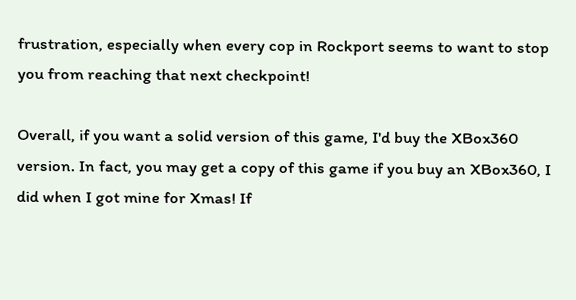frustration, especially when every cop in Rockport seems to want to stop you from reaching that next checkpoint!

Overall, if you want a solid version of this game, I'd buy the XBox360 version. In fact, you may get a copy of this game if you buy an XBox360, I did when I got mine for Xmas! If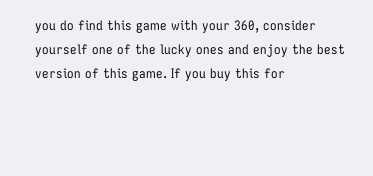you do find this game with your 360, consider yourself one of the lucky ones and enjoy the best version of this game. If you buy this for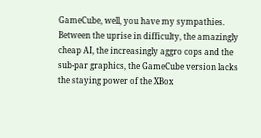GameCube, well, you have my sympathies. Between the uprise in difficulty, the amazingly cheap AI, the increasingly aggro cops and the sub-par graphics, the GameCube version lacks the staying power of the XBox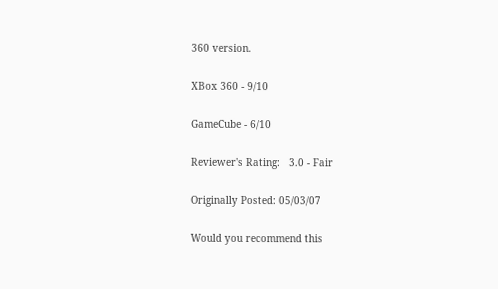360 version.

XBox 360 - 9/10

GameCube - 6/10

Reviewer's Rating:   3.0 - Fair

Originally Posted: 05/03/07

Would you recommend this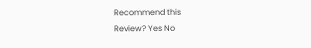Recommend this
Review? Yes No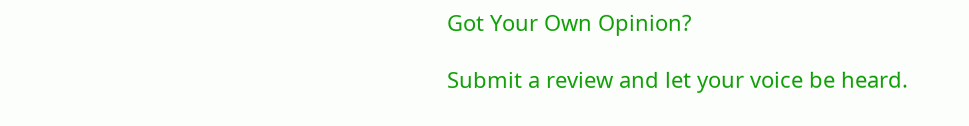Got Your Own Opinion?

Submit a review and let your voice be heard.